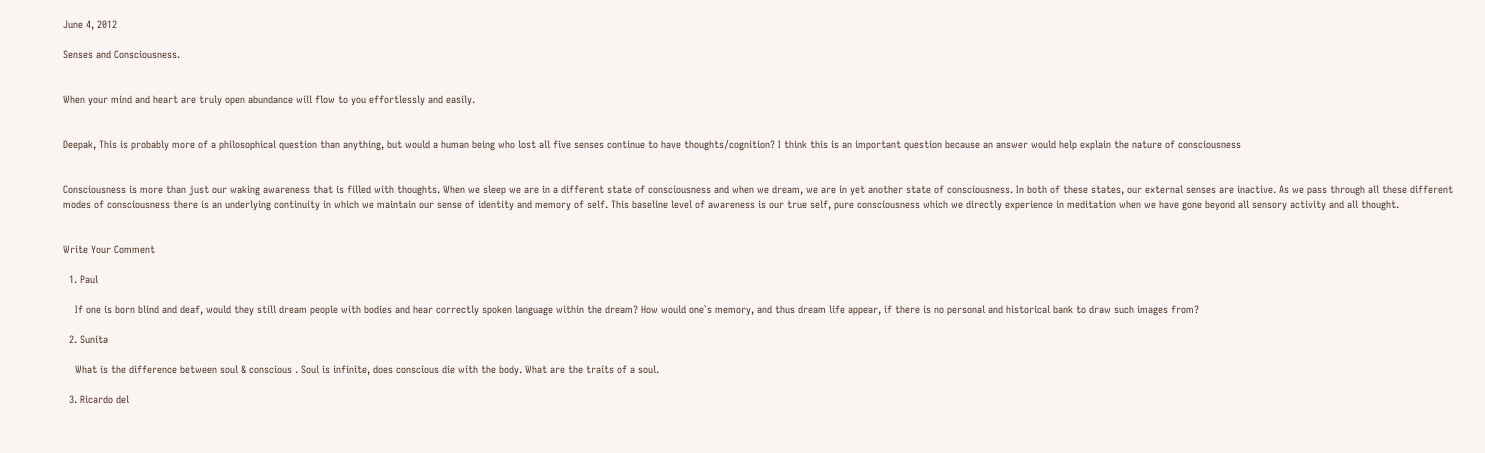June 4, 2012

Senses and Consciousness.


When your mind and heart are truly open abundance will flow to you effortlessly and easily.


Deepak, This is probably more of a philosophical question than anything, but would a human being who lost all five senses continue to have thoughts/cognition? I think this is an important question because an answer would help explain the nature of consciousness


Consciousness is more than just our waking awareness that is filled with thoughts. When we sleep we are in a different state of consciousness and when we dream, we are in yet another state of consciousness. In both of these states, our external senses are inactive. As we pass through all these different modes of consciousness there is an underlying continuity in which we maintain our sense of identity and memory of self. This baseline level of awareness is our true self, pure consciousness which we directly experience in meditation when we have gone beyond all sensory activity and all thought.


Write Your Comment

  1. Paul

    If one is born blind and deaf, would they still dream people with bodies and hear correctly spoken language within the dream? How would one`s memory, and thus dream life appear, if there is no personal and historical bank to draw such images from?

  2. Sunita

    What is the difference between soul & conscious . Soul is infinite, does conscious die with the body. What are the traits of a soul.

  3. Ricardo del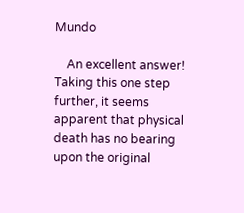Mundo

    An excellent answer! Taking this one step further, it seems apparent that physical death has no bearing upon the original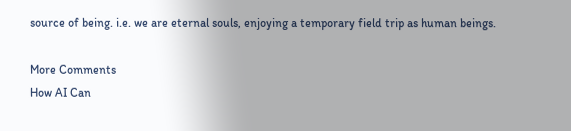source of being. i.e. we are eternal souls, enjoying a temporary field trip as human beings.

More Comments
How AI Can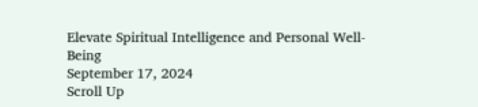Elevate Spiritual Intelligence and Personal Well-Being
September 17, 2024
Scroll Up